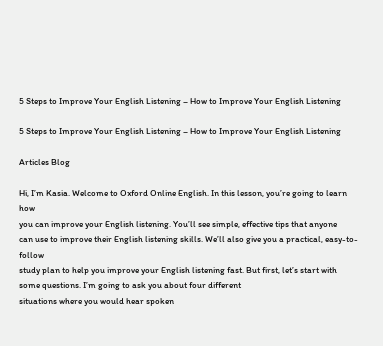5 Steps to Improve Your English Listening – How to Improve Your English Listening

5 Steps to Improve Your English Listening – How to Improve Your English Listening

Articles Blog

Hi, I’m Kasia. Welcome to Oxford Online English. In this lesson, you’re going to learn how
you can improve your English listening. You’ll see simple, effective tips that anyone
can use to improve their English listening skills. We’ll also give you a practical, easy-to-follow
study plan to help you improve your English listening fast. But first, let’s start with some questions. I’m going to ask you about four different
situations where you would hear spoken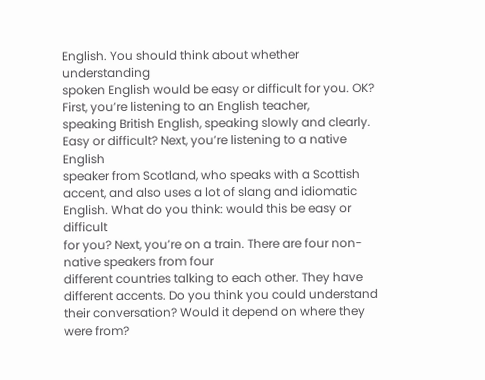English. You should think about whether understanding
spoken English would be easy or difficult for you. OK? First, you’re listening to an English teacher,
speaking British English, speaking slowly and clearly. Easy or difficult? Next, you’re listening to a native English
speaker from Scotland, who speaks with a Scottish accent, and also uses a lot of slang and idiomatic
English. What do you think: would this be easy or difficult
for you? Next, you’re on a train. There are four non-native speakers from four
different countries talking to each other. They have different accents. Do you think you could understand their conversation? Would it depend on where they were from?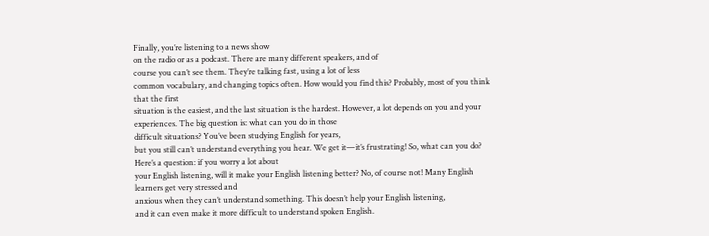Finally, you’re listening to a news show
on the radio or as a podcast. There are many different speakers, and of
course you can’t see them. They’re talking fast, using a lot of less
common vocabulary, and changing topics often. How would you find this? Probably, most of you think that the first
situation is the easiest, and the last situation is the hardest. However, a lot depends on you and your experiences. The big question is: what can you do in those
difficult situations? You’ve been studying English for years,
but you still can’t understand everything you hear. We get it—it’s frustrating! So, what can you do? Here’s a question: if you worry a lot about
your English listening, will it make your English listening better? No, of course not! Many English learners get very stressed and
anxious when they can’t understand something. This doesn’t help your English listening,
and it can even make it more difficult to understand spoken English.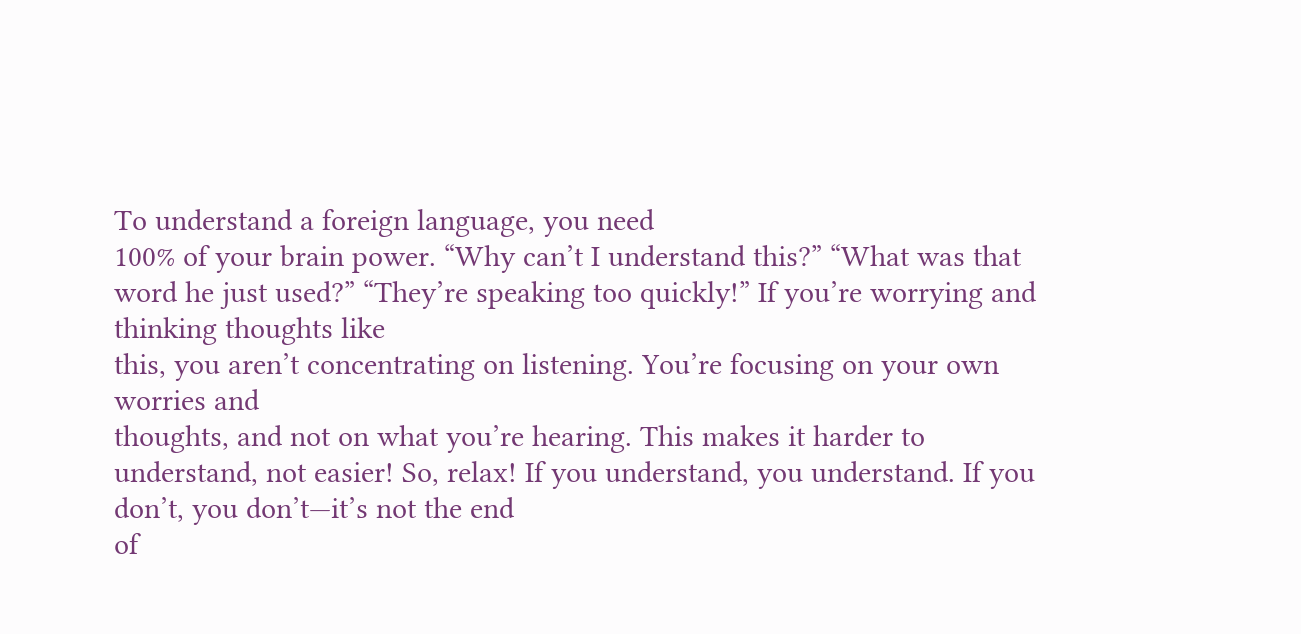To understand a foreign language, you need
100% of your brain power. “Why can’t I understand this?” “What was that word he just used?” “They’re speaking too quickly!” If you’re worrying and thinking thoughts like
this, you aren’t concentrating on listening. You’re focusing on your own worries and
thoughts, and not on what you’re hearing. This makes it harder to understand, not easier! So, relax! If you understand, you understand. If you don’t, you don’t—it’s not the end
of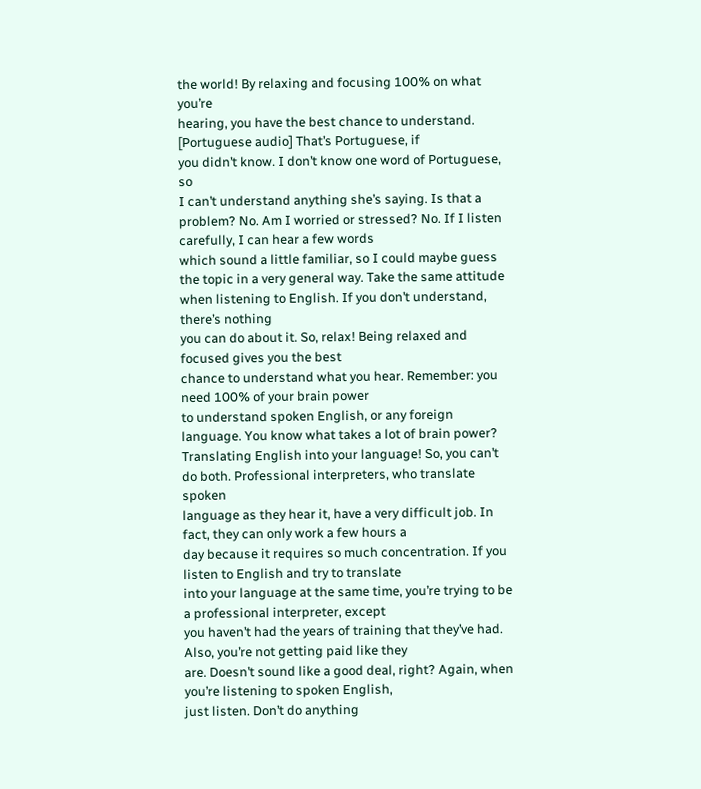the world! By relaxing and focusing 100% on what you’re
hearing, you have the best chance to understand. [Portuguese audio] That’s Portuguese, if
you didn’t know. I don’t know one word of Portuguese, so
I can’t understand anything she’s saying. Is that a problem? No. Am I worried or stressed? No. If I listen carefully, I can hear a few words
which sound a little familiar, so I could maybe guess the topic in a very general way. Take the same attitude when listening to English. If you don’t understand, there’s nothing
you can do about it. So, relax! Being relaxed and focused gives you the best
chance to understand what you hear. Remember: you need 100% of your brain power
to understand spoken English, or any foreign language. You know what takes a lot of brain power? Translating English into your language! So, you can’t do both. Professional interpreters, who translate spoken
language as they hear it, have a very difficult job. In fact, they can only work a few hours a
day because it requires so much concentration. If you listen to English and try to translate
into your language at the same time, you’re trying to be a professional interpreter, except
you haven’t had the years of training that they’ve had. Also, you’re not getting paid like they
are. Doesn’t sound like a good deal, right? Again, when you’re listening to spoken English,
just listen. Don’t do anything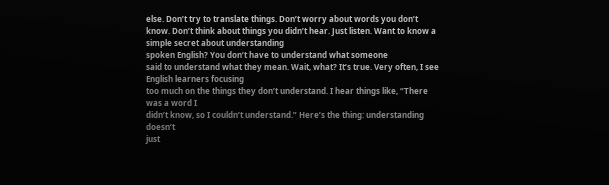else. Don’t try to translate things. Don’t worry about words you don’t know. Don’t think about things you didn’t hear. Just listen. Want to know a simple secret about understanding
spoken English? You don’t have to understand what someone
said to understand what they mean. Wait, what? It’s true. Very often, I see English learners focusing
too much on the things they don’t understand. I hear things like, “There was a word I
didn’t know, so I couldn’t understand.” Here’s the thing: understanding doesn’t
just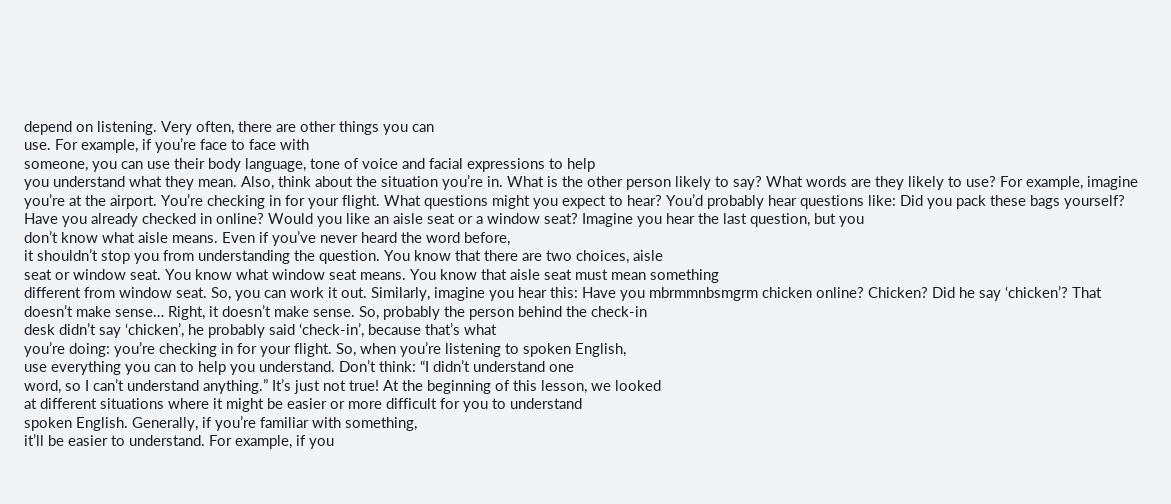depend on listening. Very often, there are other things you can
use. For example, if you’re face to face with
someone, you can use their body language, tone of voice and facial expressions to help
you understand what they mean. Also, think about the situation you’re in. What is the other person likely to say? What words are they likely to use? For example, imagine you’re at the airport. You’re checking in for your flight. What questions might you expect to hear? You’d probably hear questions like: Did you pack these bags yourself? Have you already checked in online? Would you like an aisle seat or a window seat? Imagine you hear the last question, but you
don’t know what aisle means. Even if you’ve never heard the word before,
it shouldn’t stop you from understanding the question. You know that there are two choices, aisle
seat or window seat. You know what window seat means. You know that aisle seat must mean something
different from window seat. So, you can work it out. Similarly, imagine you hear this: Have you mbrmmnbsmgrm chicken online? Chicken? Did he say ‘chicken’? That doesn’t make sense… Right, it doesn’t make sense. So, probably the person behind the check-in
desk didn’t say ‘chicken’, he probably said ‘check-in’, because that’s what
you’re doing: you’re checking in for your flight. So, when you’re listening to spoken English,
use everything you can to help you understand. Don’t think: “I didn’t understand one
word, so I can’t understand anything.” It’s just not true! At the beginning of this lesson, we looked
at different situations where it might be easier or more difficult for you to understand
spoken English. Generally, if you’re familiar with something,
it’ll be easier to understand. For example, if you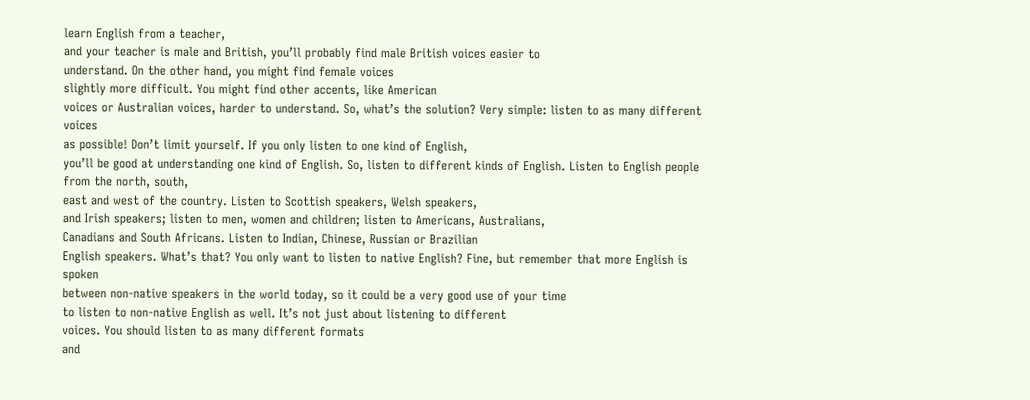learn English from a teacher,
and your teacher is male and British, you’ll probably find male British voices easier to
understand. On the other hand, you might find female voices
slightly more difficult. You might find other accents, like American
voices or Australian voices, harder to understand. So, what’s the solution? Very simple: listen to as many different voices
as possible! Don’t limit yourself. If you only listen to one kind of English,
you’ll be good at understanding one kind of English. So, listen to different kinds of English. Listen to English people from the north, south,
east and west of the country. Listen to Scottish speakers, Welsh speakers,
and Irish speakers; listen to men, women and children; listen to Americans, Australians,
Canadians and South Africans. Listen to Indian, Chinese, Russian or Brazilian
English speakers. What’s that? You only want to listen to native English? Fine, but remember that more English is spoken
between non-native speakers in the world today, so it could be a very good use of your time
to listen to non-native English as well. It’s not just about listening to different
voices. You should listen to as many different formats
and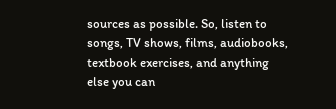sources as possible. So, listen to songs, TV shows, films, audiobooks,
textbook exercises, and anything else you can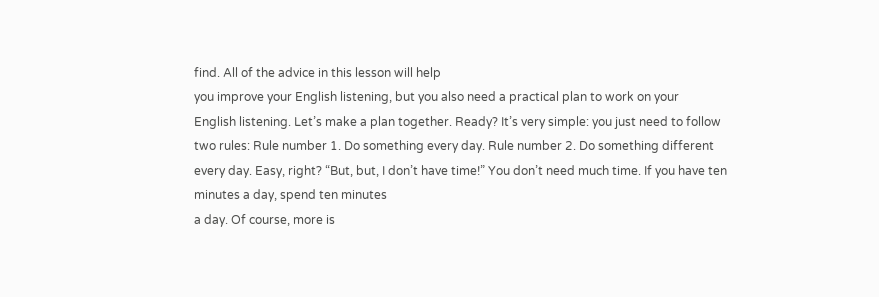find. All of the advice in this lesson will help
you improve your English listening, but you also need a practical plan to work on your
English listening. Let’s make a plan together. Ready? It’s very simple: you just need to follow
two rules: Rule number 1. Do something every day. Rule number 2. Do something different every day. Easy, right? “But, but, I don’t have time!” You don’t need much time. If you have ten minutes a day, spend ten minutes
a day. Of course, more is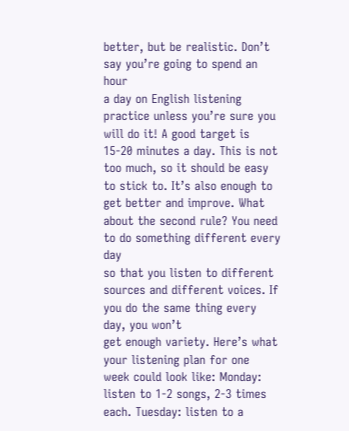better, but be realistic. Don’t say you’re going to spend an hour
a day on English listening practice unless you’re sure you will do it! A good target is 15-20 minutes a day. This is not too much, so it should be easy
to stick to. It’s also enough to get better and improve. What about the second rule? You need to do something different every day
so that you listen to different sources and different voices. If you do the same thing every day, you won’t
get enough variety. Here’s what your listening plan for one
week could look like: Monday: listen to 1-2 songs, 2-3 times each. Tuesday: listen to a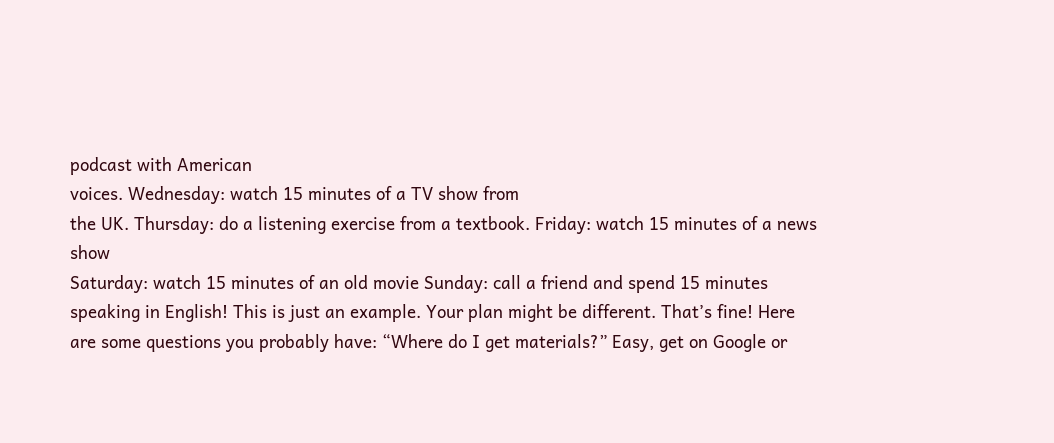podcast with American
voices. Wednesday: watch 15 minutes of a TV show from
the UK. Thursday: do a listening exercise from a textbook. Friday: watch 15 minutes of a news show
Saturday: watch 15 minutes of an old movie Sunday: call a friend and spend 15 minutes
speaking in English! This is just an example. Your plan might be different. That’s fine! Here are some questions you probably have: “Where do I get materials?” Easy, get on Google or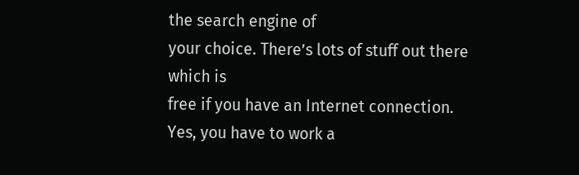the search engine of
your choice. There’s lots of stuff out there which is
free if you have an Internet connection. Yes, you have to work a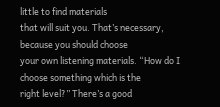little to find materials
that will suit you. That’s necessary, because you should choose
your own listening materials. “How do I choose something which is the
right level?” There’s a good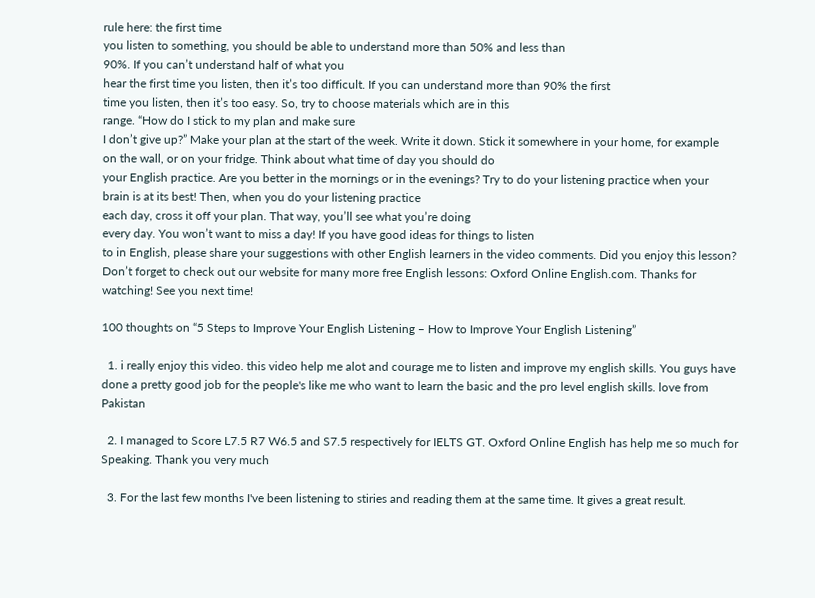rule here: the first time
you listen to something, you should be able to understand more than 50% and less than
90%. If you can’t understand half of what you
hear the first time you listen, then it’s too difficult. If you can understand more than 90% the first
time you listen, then it’s too easy. So, try to choose materials which are in this
range. “How do I stick to my plan and make sure
I don’t give up?” Make your plan at the start of the week. Write it down. Stick it somewhere in your home, for example
on the wall, or on your fridge. Think about what time of day you should do
your English practice. Are you better in the mornings or in the evenings? Try to do your listening practice when your
brain is at its best! Then, when you do your listening practice
each day, cross it off your plan. That way, you’ll see what you’re doing
every day. You won’t want to miss a day! If you have good ideas for things to listen
to in English, please share your suggestions with other English learners in the video comments. Did you enjoy this lesson? Don’t forget to check out our website for many more free English lessons: Oxford Online English.com. Thanks for watching! See you next time!

100 thoughts on “5 Steps to Improve Your English Listening – How to Improve Your English Listening”

  1. i really enjoy this video. this video help me alot and courage me to listen and improve my english skills. You guys have done a pretty good job for the people's like me who want to learn the basic and the pro level english skills. love from Pakistan

  2. I managed to Score L7.5 R7 W6.5 and S7.5 respectively for IELTS GT. Oxford Online English has help me so much for Speaking. Thank you very much

  3. For the last few months I've been listening to stiries and reading them at the same time. It gives a great result.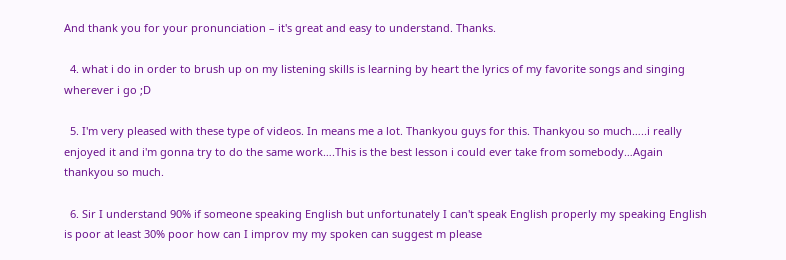And thank you for your pronunciation – it's great and easy to understand. Thanks.

  4. what i do in order to brush up on my listening skills is learning by heart the lyrics of my favorite songs and singing wherever i go ;D

  5. I'm very pleased with these type of videos. In means me a lot. Thankyou guys for this. Thankyou so much…..i really enjoyed it and i'm gonna try to do the same work….This is the best lesson i could ever take from somebody…Again thankyou so much.

  6. Sir I understand 90% if someone speaking English but unfortunately I can't speak English properly my speaking English is poor at least 30% poor how can I improv my my spoken can suggest m please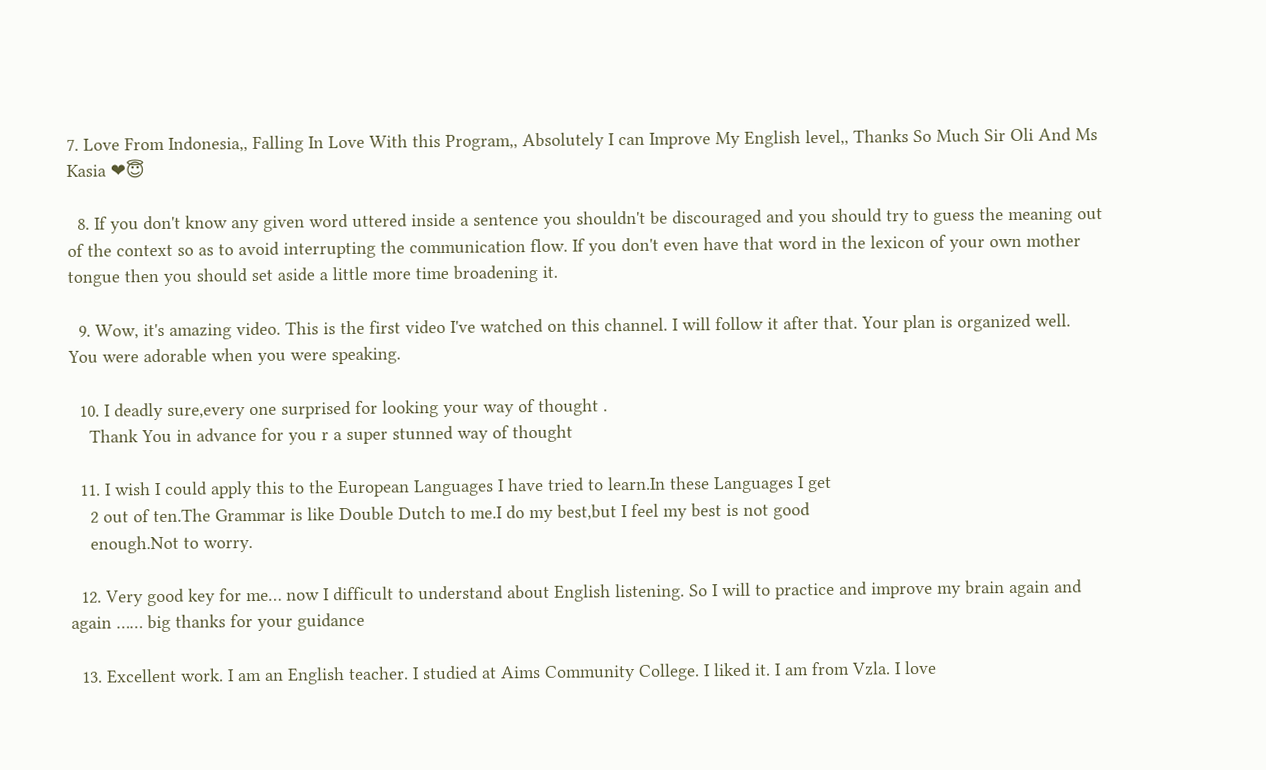7. Love From Indonesia,, Falling In Love With this Program,, Absolutely I can Improve My English level,, Thanks So Much Sir Oli And Ms Kasia ❤😇

  8. If you don't know any given word uttered inside a sentence you shouldn't be discouraged and you should try to guess the meaning out of the context so as to avoid interrupting the communication flow. If you don't even have that word in the lexicon of your own mother tongue then you should set aside a little more time broadening it.

  9. Wow, it's amazing video. This is the first video I've watched on this channel. I will follow it after that. Your plan is organized well. You were adorable when you were speaking.

  10. I deadly sure,every one surprised for looking your way of thought .
    Thank You in advance for you r a super stunned way of thought

  11. I wish I could apply this to the European Languages I have tried to learn.In these Languages I get
    2 out of ten.The Grammar is like Double Dutch to me.I do my best,but I feel my best is not good
    enough.Not to worry.

  12. Very good key for me… now I difficult to understand about English listening. So I will to practice and improve my brain again and again …… big thanks for your guidance

  13. Excellent work. I am an English teacher. I studied at Aims Community College. I liked it. I am from Vzla. I love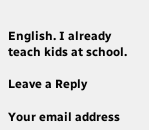English. I already teach kids at school.

Leave a Reply

Your email address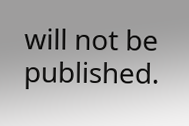will not be published.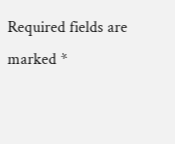Required fields are marked *